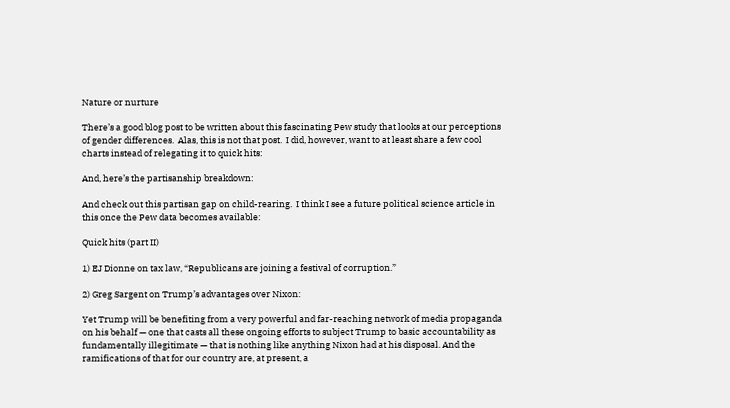Nature or nurture

There’s a good blog post to be written about this fascinating Pew study that looks at our perceptions of gender differences.  Alas, this is not that post.  I did, however, want to at least share a few cool charts instead of relegating it to quick hits:

And, here’s the partisanship breakdown:

And check out this partisan gap on child-rearing.  I think I see a future political science article in this once the Pew data becomes available:

Quick hits (part II)

1) EJ Dionne on tax law, “Republicans are joining a festival of corruption.”

2) Greg Sargent on Trump’s advantages over Nixon:

Yet Trump will be benefiting from a very powerful and far-reaching network of media propaganda on his behalf — one that casts all these ongoing efforts to subject Trump to basic accountability as fundamentally illegitimate — that is nothing like anything Nixon had at his disposal. And the ramifications of that for our country are, at present, a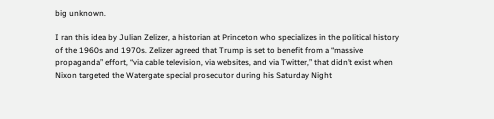big unknown.

I ran this idea by Julian Zelizer, a historian at Princeton who specializes in the political history of the 1960s and 1970s. Zelizer agreed that Trump is set to benefit from a “massive propaganda” effort, “via cable television, via websites, and via Twitter,” that didn’t exist when Nixon targeted the Watergate special prosecutor during his Saturday Night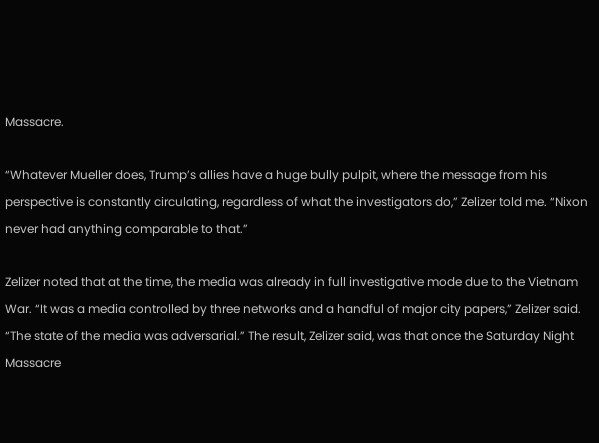Massacre.

“Whatever Mueller does, Trump’s allies have a huge bully pulpit, where the message from his perspective is constantly circulating, regardless of what the investigators do,” Zelizer told me. “Nixon never had anything comparable to that.”

Zelizer noted that at the time, the media was already in full investigative mode due to the Vietnam War. “It was a media controlled by three networks and a handful of major city papers,” Zelizer said. “The state of the media was adversarial.” The result, Zelizer said, was that once the Saturday Night Massacre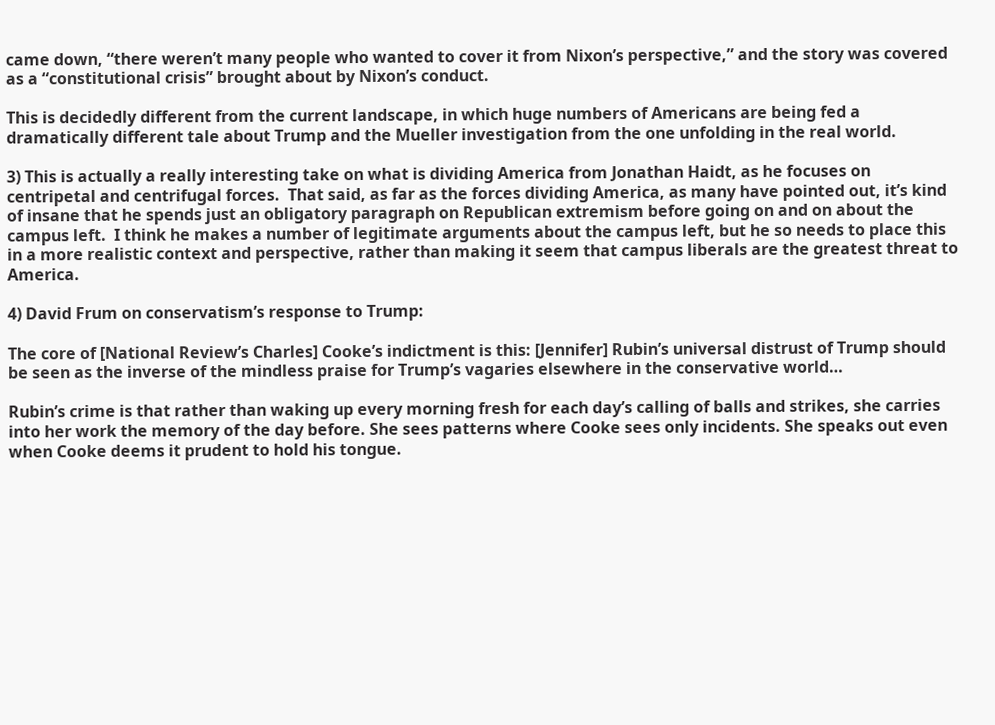came down, “there weren’t many people who wanted to cover it from Nixon’s perspective,” and the story was covered as a “constitutional crisis” brought about by Nixon’s conduct.

This is decidedly different from the current landscape, in which huge numbers of Americans are being fed a dramatically different tale about Trump and the Mueller investigation from the one unfolding in the real world.

3) This is actually a really interesting take on what is dividing America from Jonathan Haidt, as he focuses on centripetal and centrifugal forces.  That said, as far as the forces dividing America, as many have pointed out, it’s kind of insane that he spends just an obligatory paragraph on Republican extremism before going on and on about the campus left.  I think he makes a number of legitimate arguments about the campus left, but he so needs to place this in a more realistic context and perspective, rather than making it seem that campus liberals are the greatest threat to America.

4) David Frum on conservatism’s response to Trump:

The core of [National Review’s Charles] Cooke’s indictment is this: [Jennifer] Rubin’s universal distrust of Trump should be seen as the inverse of the mindless praise for Trump’s vagaries elsewhere in the conservative world…

Rubin’s crime is that rather than waking up every morning fresh for each day’s calling of balls and strikes, she carries into her work the memory of the day before. She sees patterns where Cooke sees only incidents. She speaks out even when Cooke deems it prudent to hold his tongue.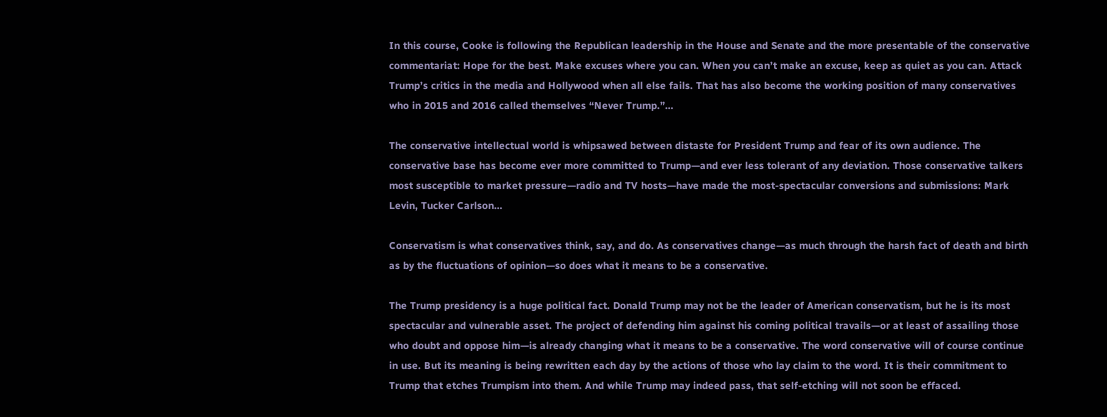In this course, Cooke is following the Republican leadership in the House and Senate and the more presentable of the conservative commentariat: Hope for the best. Make excuses where you can. When you can’t make an excuse, keep as quiet as you can. Attack Trump’s critics in the media and Hollywood when all else fails. That has also become the working position of many conservatives who in 2015 and 2016 called themselves “Never Trump.”…

The conservative intellectual world is whipsawed between distaste for President Trump and fear of its own audience. The conservative base has become ever more committed to Trump—and ever less tolerant of any deviation. Those conservative talkers most susceptible to market pressure—radio and TV hosts—have made the most-spectacular conversions and submissions: Mark Levin, Tucker Carlson…

Conservatism is what conservatives think, say, and do. As conservatives change—as much through the harsh fact of death and birth as by the fluctuations of opinion—so does what it means to be a conservative.

The Trump presidency is a huge political fact. Donald Trump may not be the leader of American conservatism, but he is its most spectacular and vulnerable asset. The project of defending him against his coming political travails—or at least of assailing those who doubt and oppose him—is already changing what it means to be a conservative. The word conservative will of course continue in use. But its meaning is being rewritten each day by the actions of those who lay claim to the word. It is their commitment to Trump that etches Trumpism into them. And while Trump may indeed pass, that self-etching will not soon be effaced.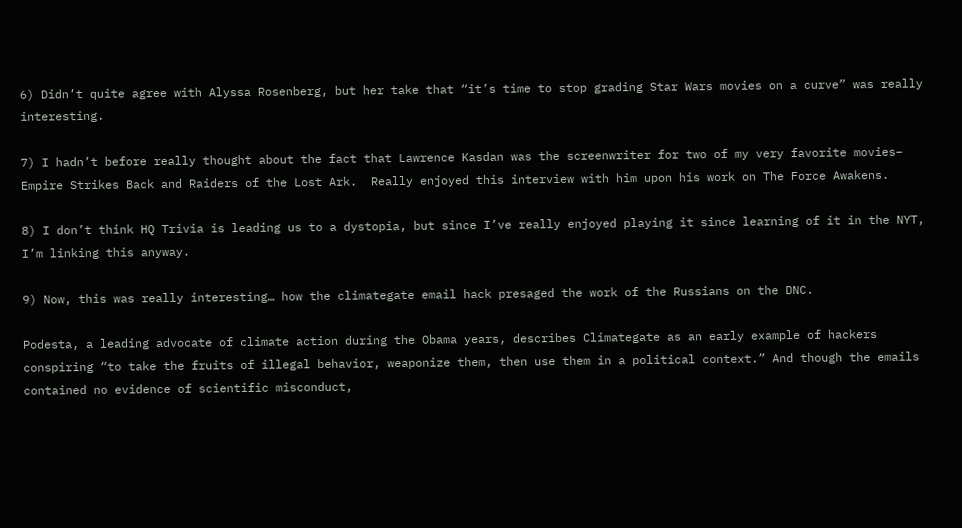6) Didn’t quite agree with Alyssa Rosenberg, but her take that “it’s time to stop grading Star Wars movies on a curve” was really interesting.

7) I hadn’t before really thought about the fact that Lawrence Kasdan was the screenwriter for two of my very favorite movies– Empire Strikes Back and Raiders of the Lost Ark.  Really enjoyed this interview with him upon his work on The Force Awakens.

8) I don’t think HQ Trivia is leading us to a dystopia, but since I’ve really enjoyed playing it since learning of it in the NYT, I’m linking this anyway.

9) Now, this was really interesting… how the climategate email hack presaged the work of the Russians on the DNC.

Podesta, a leading advocate of climate action during the Obama years, describes Climategate as an early example of hackers conspiring “to take the fruits of illegal behavior, weaponize them, then use them in a political context.” And though the emails contained no evidence of scientific misconduct,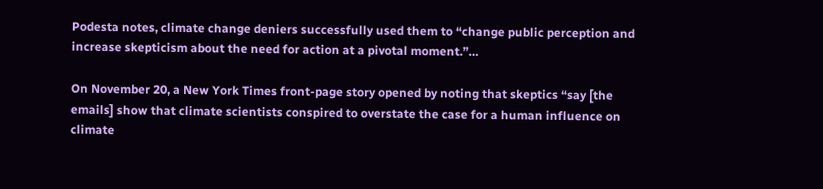Podesta notes, climate change deniers successfully used them to “change public perception and increase skepticism about the need for action at a pivotal moment.”…

On November 20, a New York Times front-page story opened by noting that skeptics “say [the emails] show that climate scientists conspired to overstate the case for a human influence on climate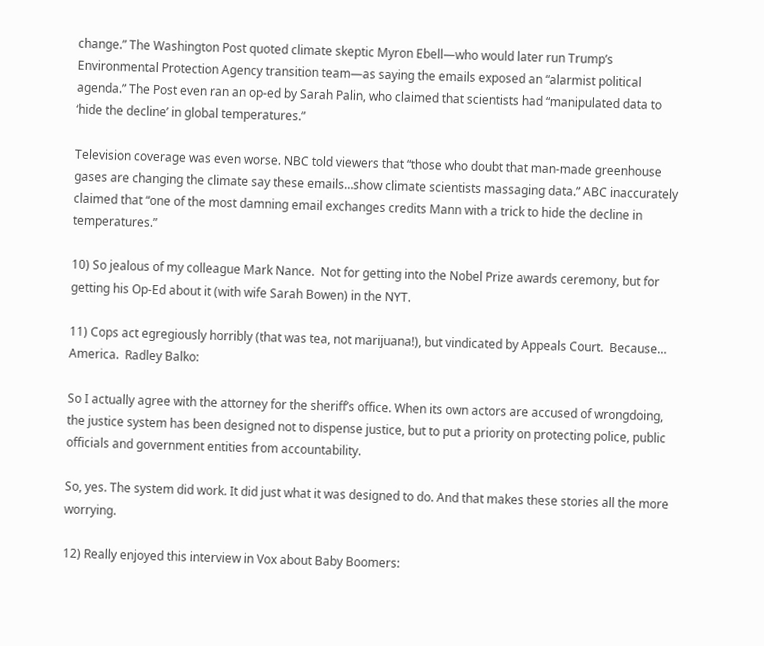change.” The Washington Post quoted climate skeptic Myron Ebell—who would later run Trump’s Environmental Protection Agency transition team—as saying the emails exposed an “alarmist political agenda.” The Post even ran an op-ed by Sarah Palin, who claimed that scientists had “manipulated data to ‘hide the decline’ in global temperatures.”

Television coverage was even worse. NBC told viewers that “those who doubt that man-made greenhouse gases are changing the climate say these emails…show climate scientists massaging data.” ABC inaccurately claimed that “one of the most damning email exchanges credits Mann with a trick to hide the decline in temperatures.”

10) So jealous of my colleague Mark Nance.  Not for getting into the Nobel Prize awards ceremony, but for getting his Op-Ed about it (with wife Sarah Bowen) in the NYT.

11) Cops act egregiously horribly (that was tea, not marijuana!), but vindicated by Appeals Court.  Because… America.  Radley Balko:

So I actually agree with the attorney for the sheriff’s office. When its own actors are accused of wrongdoing, the justice system has been designed not to dispense justice, but to put a priority on protecting police, public officials and government entities from accountability.

So, yes. The system did work. It did just what it was designed to do. And that makes these stories all the more worrying.

12) Really enjoyed this interview in Vox about Baby Boomers: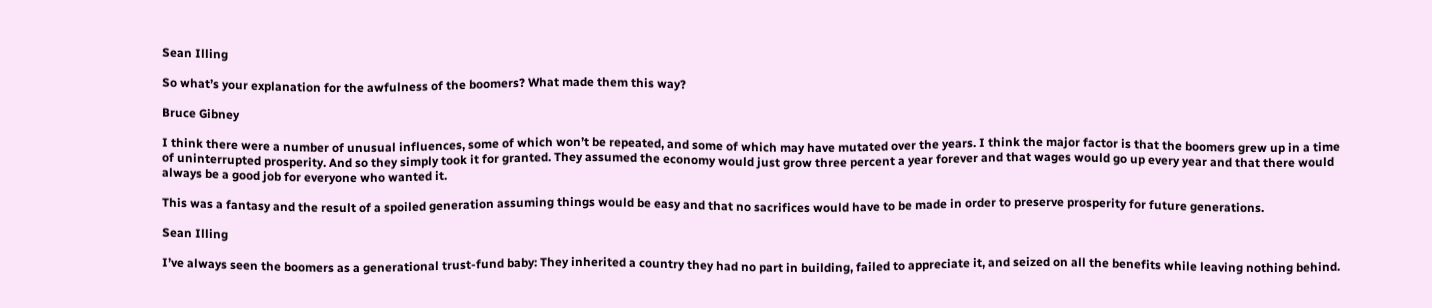Sean Illing

So what’s your explanation for the awfulness of the boomers? What made them this way?

Bruce Gibney

I think there were a number of unusual influences, some of which won’t be repeated, and some of which may have mutated over the years. I think the major factor is that the boomers grew up in a time of uninterrupted prosperity. And so they simply took it for granted. They assumed the economy would just grow three percent a year forever and that wages would go up every year and that there would always be a good job for everyone who wanted it.

This was a fantasy and the result of a spoiled generation assuming things would be easy and that no sacrifices would have to be made in order to preserve prosperity for future generations.

Sean Illing

I’ve always seen the boomers as a generational trust-fund baby: They inherited a country they had no part in building, failed to appreciate it, and seized on all the benefits while leaving nothing behind.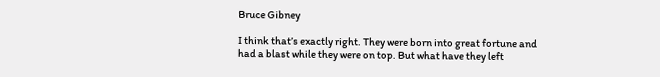Bruce Gibney

I think that’s exactly right. They were born into great fortune and had a blast while they were on top. But what have they left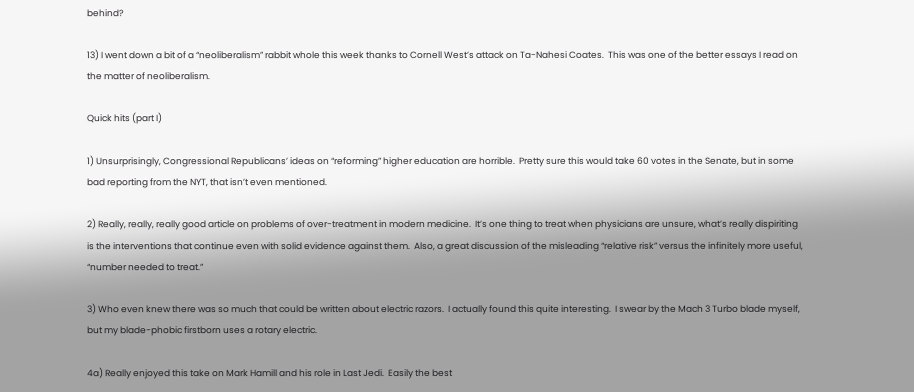behind?

13) I went down a bit of a “neoliberalism” rabbit whole this week thanks to Cornell West’s attack on Ta-Nahesi Coates.  This was one of the better essays I read on the matter of neoliberalism.

Quick hits (part I)

1) Unsurprisingly, Congressional Republicans’ ideas on “reforming” higher education are horrible.  Pretty sure this would take 60 votes in the Senate, but in some bad reporting from the NYT, that isn’t even mentioned.

2) Really, really, really good article on problems of over-treatment in modern medicine.  It’s one thing to treat when physicians are unsure, what’s really dispiriting is the interventions that continue even with solid evidence against them.  Also, a great discussion of the misleading “relative risk” versus the infinitely more useful, “number needed to treat.”

3) Who even knew there was so much that could be written about electric razors.  I actually found this quite interesting.  I swear by the Mach 3 Turbo blade myself, but my blade-phobic firstborn uses a rotary electric.

4a) Really enjoyed this take on Mark Hamill and his role in Last Jedi.  Easily the best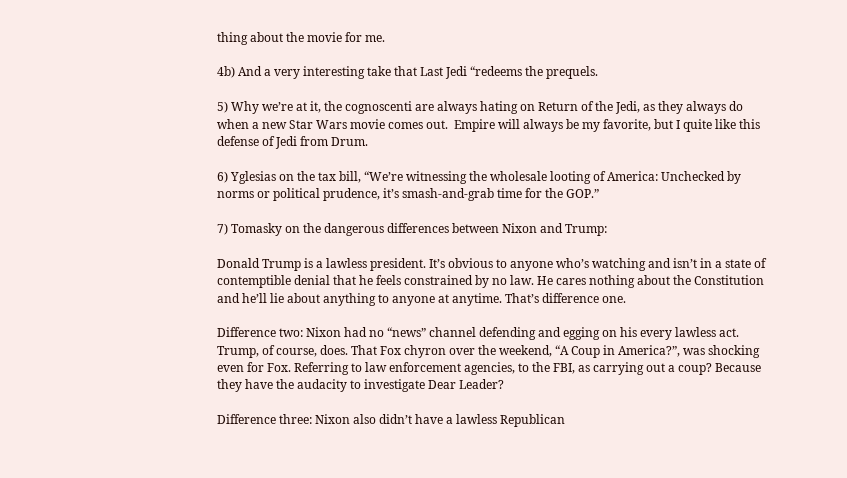thing about the movie for me.

4b) And a very interesting take that Last Jedi “redeems the prequels.

5) Why we’re at it, the cognoscenti are always hating on Return of the Jedi, as they always do when a new Star Wars movie comes out.  Empire will always be my favorite, but I quite like this defense of Jedi from Drum.

6) Yglesias on the tax bill, “We’re witnessing the wholesale looting of America: Unchecked by norms or political prudence, it’s smash-and-grab time for the GOP.”

7) Tomasky on the dangerous differences between Nixon and Trump:

Donald Trump is a lawless president. It’s obvious to anyone who’s watching and isn’t in a state of contemptible denial that he feels constrained by no law. He cares nothing about the Constitution and he’ll lie about anything to anyone at anytime. That’s difference one.

Difference two: Nixon had no “news” channel defending and egging on his every lawless act. Trump, of course, does. That Fox chyron over the weekend, “A Coup in America?”, was shocking even for Fox. Referring to law enforcement agencies, to the FBI, as carrying out a coup? Because they have the audacity to investigate Dear Leader?

Difference three: Nixon also didn’t have a lawless Republican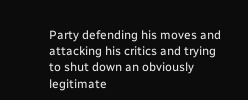Party defending his moves and attacking his critics and trying to shut down an obviously legitimate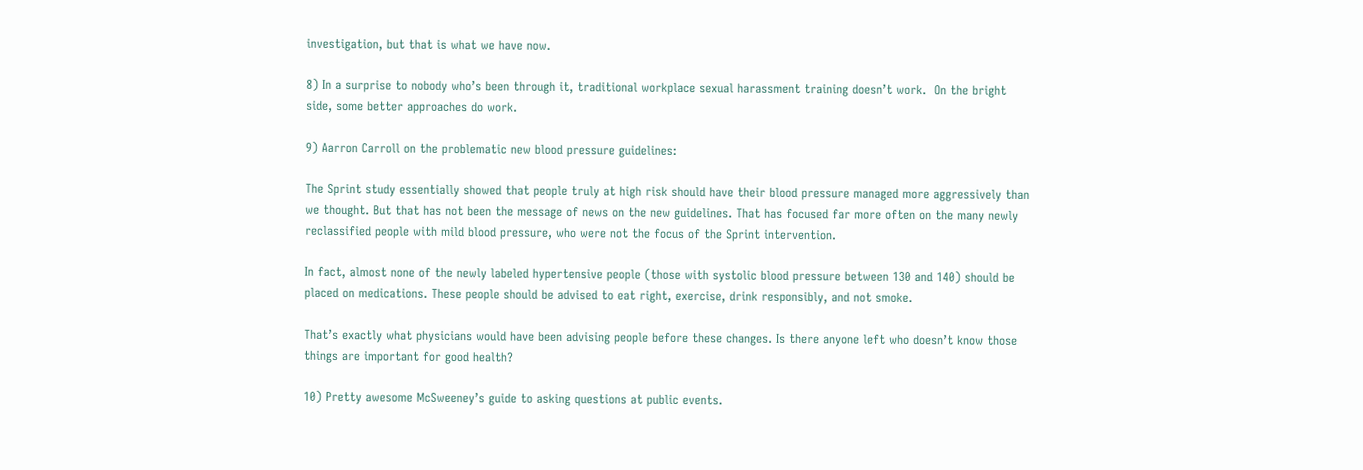investigation, but that is what we have now.

8) In a surprise to nobody who’s been through it, traditional workplace sexual harassment training doesn’t work.  On the bright side, some better approaches do work.

9) Aarron Carroll on the problematic new blood pressure guidelines:

The Sprint study essentially showed that people truly at high risk should have their blood pressure managed more aggressively than we thought. But that has not been the message of news on the new guidelines. That has focused far more often on the many newly reclassified people with mild blood pressure, who were not the focus of the Sprint intervention.

In fact, almost none of the newly labeled hypertensive people (those with systolic blood pressure between 130 and 140) should be placed on medications. These people should be advised to eat right, exercise, drink responsibly, and not smoke.

That’s exactly what physicians would have been advising people before these changes. Is there anyone left who doesn’t know those things are important for good health?

10) Pretty awesome McSweeney’s guide to asking questions at public events.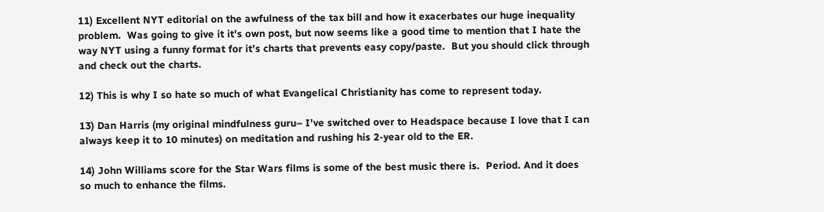11) Excellent NYT editorial on the awfulness of the tax bill and how it exacerbates our huge inequality problem.  Was going to give it it’s own post, but now seems like a good time to mention that I hate the way NYT using a funny format for it’s charts that prevents easy copy/paste.  But you should click through and check out the charts.

12) This is why I so hate so much of what Evangelical Christianity has come to represent today.

13) Dan Harris (my original mindfulness guru– I’ve switched over to Headspace because I love that I can always keep it to 10 minutes) on meditation and rushing his 2-year old to the ER.

14) John Williams score for the Star Wars films is some of the best music there is.  Period. And it does so much to enhance the films.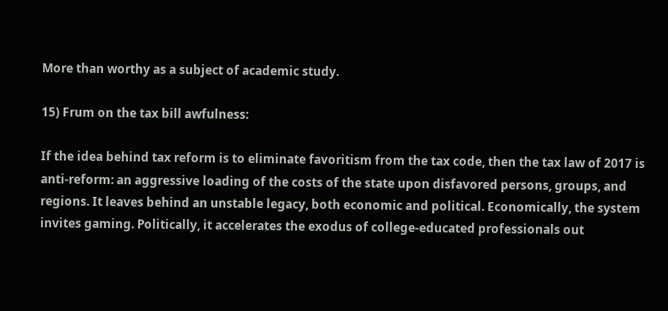More than worthy as a subject of academic study.

15) Frum on the tax bill awfulness:

If the idea behind tax reform is to eliminate favoritism from the tax code, then the tax law of 2017 is anti-reform: an aggressive loading of the costs of the state upon disfavored persons, groups, and regions. It leaves behind an unstable legacy, both economic and political. Economically, the system invites gaming. Politically, it accelerates the exodus of college-educated professionals out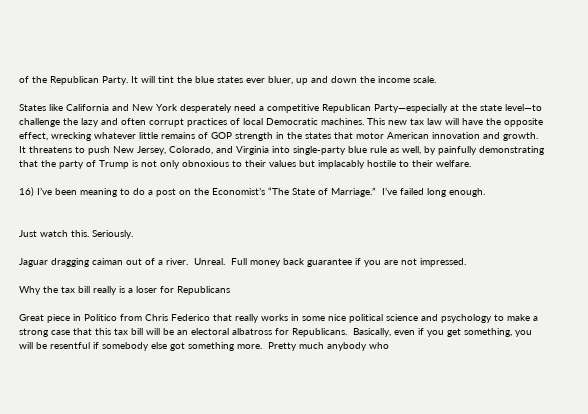of the Republican Party. It will tint the blue states ever bluer, up and down the income scale.

States like California and New York desperately need a competitive Republican Party—especially at the state level—to challenge the lazy and often corrupt practices of local Democratic machines. This new tax law will have the opposite effect, wrecking whatever little remains of GOP strength in the states that motor American innovation and growth. It threatens to push New Jersey, Colorado, and Virginia into single-party blue rule as well, by painfully demonstrating that the party of Trump is not only obnoxious to their values but implacably hostile to their welfare.

16) I’ve been meaning to do a post on the Economist’s “The State of Marriage.”  I’ve failed long enough.


Just watch this. Seriously.

Jaguar dragging caiman out of a river.  Unreal.  Full money back guarantee if you are not impressed.

Why the tax bill really is a loser for Republicans

Great piece in Politico from Chris Federico that really works in some nice political science and psychology to make a strong case that this tax bill will be an electoral albatross for Republicans.  Basically, even if you get something, you will be resentful if somebody else got something more.  Pretty much anybody who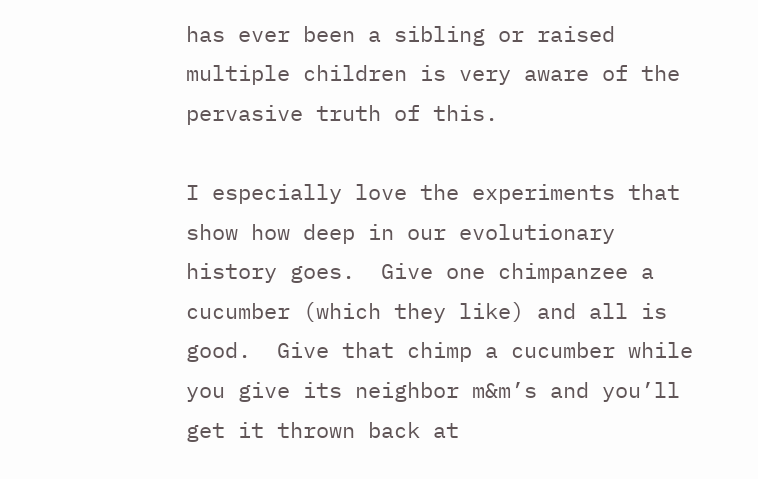has ever been a sibling or raised multiple children is very aware of the pervasive truth of this.

I especially love the experiments that show how deep in our evolutionary history goes.  Give one chimpanzee a cucumber (which they like) and all is good.  Give that chimp a cucumber while you give its neighbor m&m’s and you’ll get it thrown back at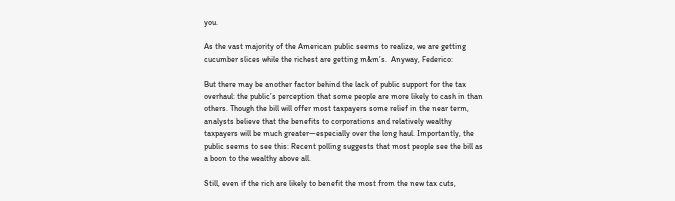you.

As the vast majority of the American public seems to realize, we are getting cucumber slices while the richest are getting m&m’s.  Anyway, Federico:

But there may be another factor behind the lack of public support for the tax overhaul: the public’s perception that some people are more likely to cash in than others. Though the bill will offer most taxpayers some relief in the near term, analysts believe that the benefits to corporations and relatively wealthy taxpayers will be much greater—especially over the long haul. Importantly, the public seems to see this: Recent polling suggests that most people see the bill as a boon to the wealthy above all.

Still, even if the rich are likely to benefit the most from the new tax cuts,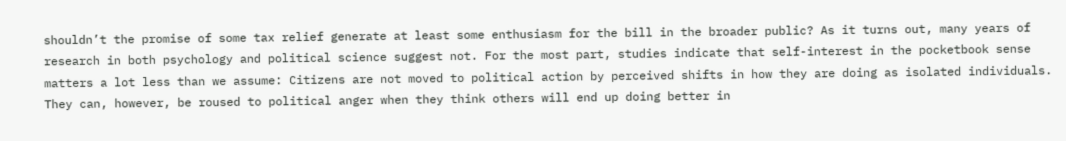shouldn’t the promise of some tax relief generate at least some enthusiasm for the bill in the broader public? As it turns out, many years of research in both psychology and political science suggest not. For the most part, studies indicate that self-interest in the pocketbook sense matters a lot less than we assume: Citizens are not moved to political action by perceived shifts in how they are doing as isolated individuals. They can, however, be roused to political anger when they think others will end up doing better in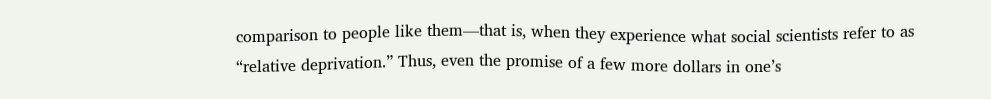comparison to people like them—that is, when they experience what social scientists refer to as “relative deprivation.” Thus, even the promise of a few more dollars in one’s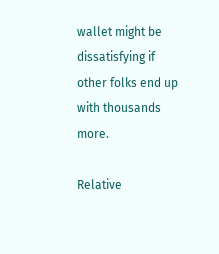wallet might be dissatisfying if other folks end up with thousands more.

Relative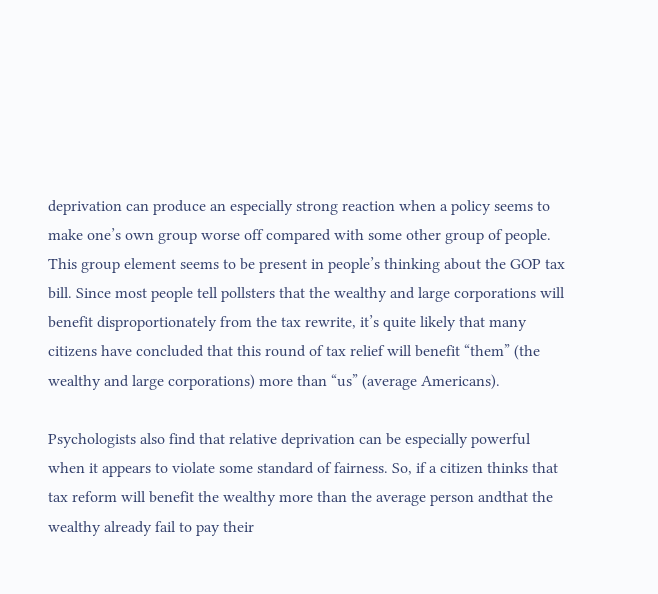deprivation can produce an especially strong reaction when a policy seems to make one’s own group worse off compared with some other group of people. This group element seems to be present in people’s thinking about the GOP tax bill. Since most people tell pollsters that the wealthy and large corporations will benefit disproportionately from the tax rewrite, it’s quite likely that many citizens have concluded that this round of tax relief will benefit “them” (the wealthy and large corporations) more than “us” (average Americans).

Psychologists also find that relative deprivation can be especially powerful when it appears to violate some standard of fairness. So, if a citizen thinks that tax reform will benefit the wealthy more than the average person andthat the wealthy already fail to pay their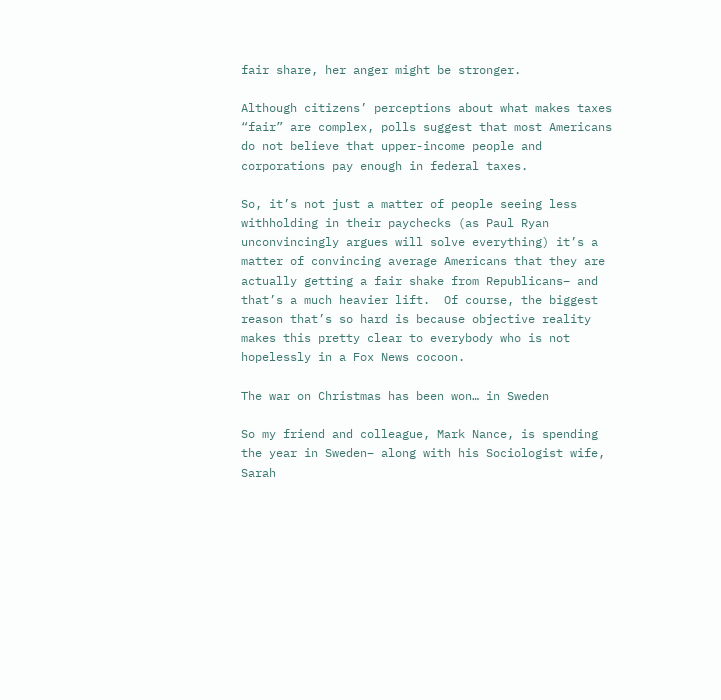fair share, her anger might be stronger.

Although citizens’ perceptions about what makes taxes “fair” are complex, polls suggest that most Americans do not believe that upper-income people and corporations pay enough in federal taxes.

So, it’s not just a matter of people seeing less withholding in their paychecks (as Paul Ryan unconvincingly argues will solve everything) it’s a matter of convincing average Americans that they are actually getting a fair shake from Republicans– and that’s a much heavier lift.  Of course, the biggest reason that’s so hard is because objective reality makes this pretty clear to everybody who is not hopelessly in a Fox News cocoon.

The war on Christmas has been won… in Sweden

So my friend and colleague, Mark Nance, is spending the year in Sweden– along with his Sociologist wife, Sarah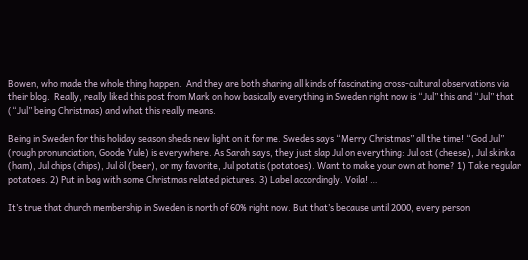Bowen, who made the whole thing happen.  And they are both sharing all kinds of fascinating cross-cultural observations via their blog.  Really, really liked this post from Mark on how basically everything in Sweden right now is “Jul” this and “Jul” that (“Jul” being Christmas) and what this really means.

Being in Sweden for this holiday season sheds new light on it for me. Swedes says “Merry Christmas” all the time! “God Jul” (rough pronunciation, Goode Yule) is everywhere. As Sarah says, they just slap Jul on everything: Jul ost (cheese), Jul skinka (ham), Jul chips (chips), Jul öl (beer), or my favorite, Jul potatis (potatoes). Want to make your own at home? 1) Take regular potatoes. 2) Put in bag with some Christmas related pictures. 3) Label accordingly. Voila! …

It’s true that church membership in Sweden is north of 60% right now. But that’s because until 2000, every person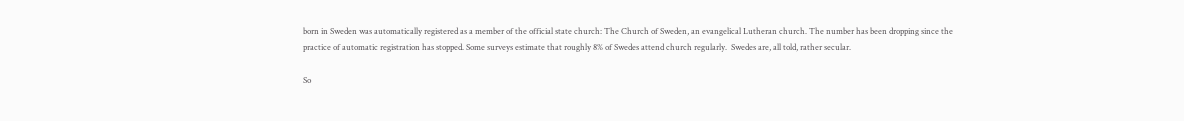born in Sweden was automatically registered as a member of the official state church: The Church of Sweden, an evangelical Lutheran church. The number has been dropping since the practice of automatic registration has stopped. Some surveys estimate that roughly 8% of Swedes attend church regularly.  Swedes are, all told, rather secular.

So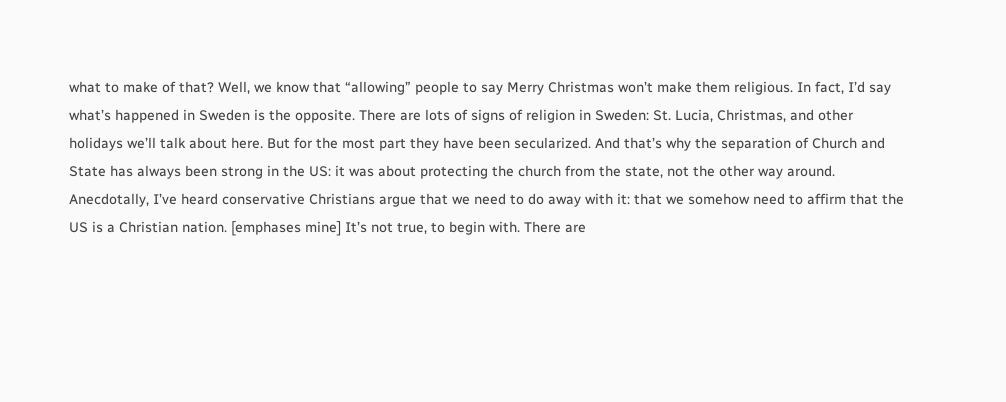what to make of that? Well, we know that “allowing” people to say Merry Christmas won’t make them religious. In fact, I’d say what’s happened in Sweden is the opposite. There are lots of signs of religion in Sweden: St. Lucia, Christmas, and other holidays we’ll talk about here. But for the most part they have been secularized. And that’s why the separation of Church and State has always been strong in the US: it was about protecting the church from the state, not the other way around. Anecdotally, I’ve heard conservative Christians argue that we need to do away with it: that we somehow need to affirm that the US is a Christian nation. [emphases mine] It’s not true, to begin with. There are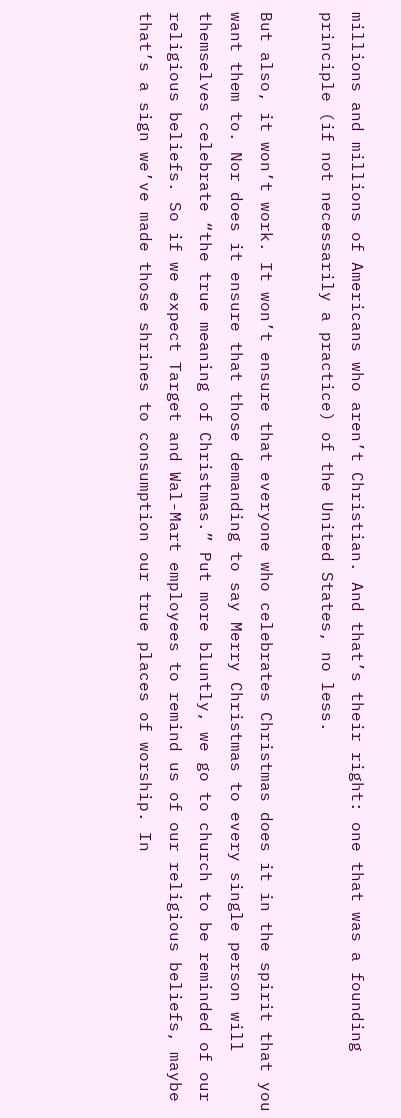millions and millions of Americans who aren’t Christian. And that’s their right: one that was a founding principle (if not necessarily a practice) of the United States, no less.

But also, it won’t work. It won’t ensure that everyone who celebrates Christmas does it in the spirit that you want them to. Nor does it ensure that those demanding to say Merry Christmas to every single person will themselves celebrate “the true meaning of Christmas.” Put more bluntly, we go to church to be reminded of our religious beliefs. So if we expect Target and Wal-Mart employees to remind us of our religious beliefs, maybe that’s a sign we’ve made those shrines to consumption our true places of worship. In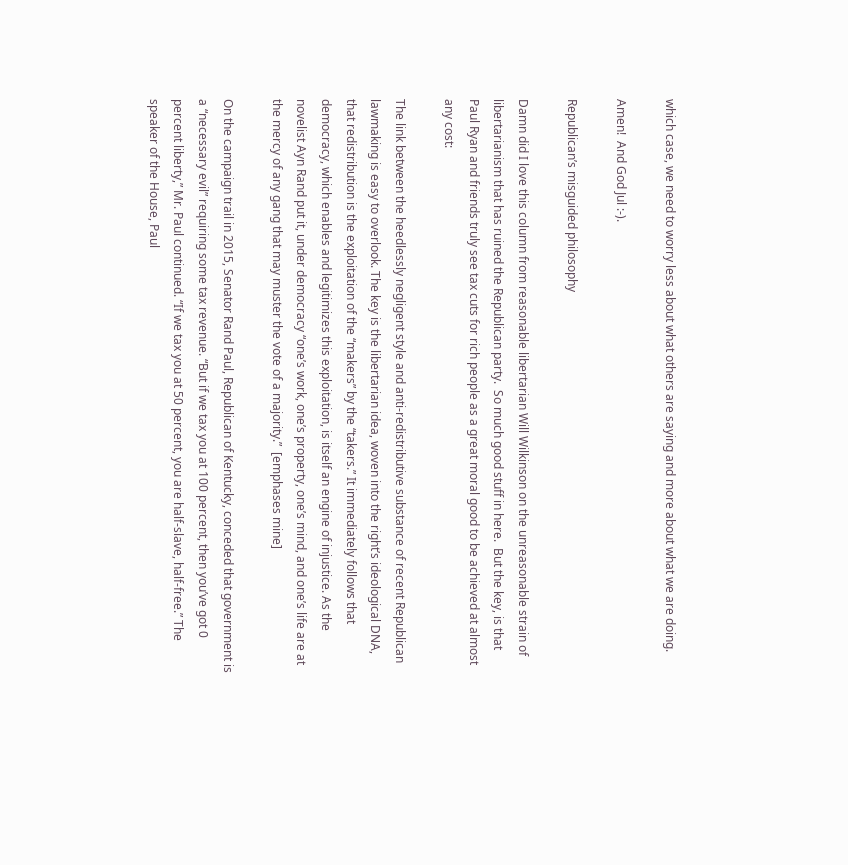which case, we need to worry less about what others are saying and more about what we are doing.

Amen!  And God Jul :-).

Republican’s misguided philosophy

Damn did I love this column from reasonable libertarian Will Wilkinson on the unreasonable strain of libertarianism that has ruined the Republican party.  So much good stuff in here.  But the key, is that Paul Ryan and friends truly see tax cuts for rich people as a great moral good to be achieved at almost any cost:

The link between the heedlessly negligent style and anti-redistributive substance of recent Republican lawmaking is easy to overlook. The key is the libertarian idea, woven into the right’s ideological DNA, that redistribution is the exploitation of the “makers” by the “takers.” It immediately follows that democracy, which enables and legitimizes this exploitation, is itself an engine of injustice. As the novelist Ayn Rand put it, under democracy “one’s work, one’s property, one’s mind, and one’s life are at the mercy of any gang that may muster the vote of a majority.”  [emphases mine]

On the campaign trail in 2015, Senator Rand Paul, Republican of Kentucky, conceded that government is a “necessary evil” requiring some tax revenue. “But if we tax you at 100 percent, then you’ve got 0 percent liberty,” Mr. Paul continued. “If we tax you at 50 percent, you are half-slave, half-free.” The speaker of the House, Paul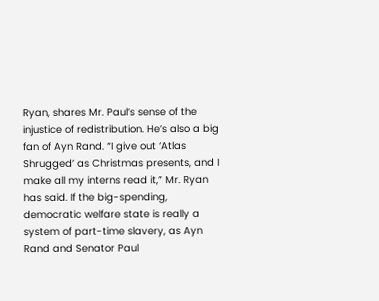Ryan, shares Mr. Paul’s sense of the injustice of redistribution. He’s also a big fan of Ayn Rand. “I give out ‘Atlas Shrugged’ as Christmas presents, and I make all my interns read it,” Mr. Ryan has said. If the big-spending, democratic welfare state is really a system of part-time slavery, as Ayn Rand and Senator Paul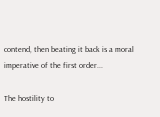contend, then beating it back is a moral imperative of the first order...

The hostility to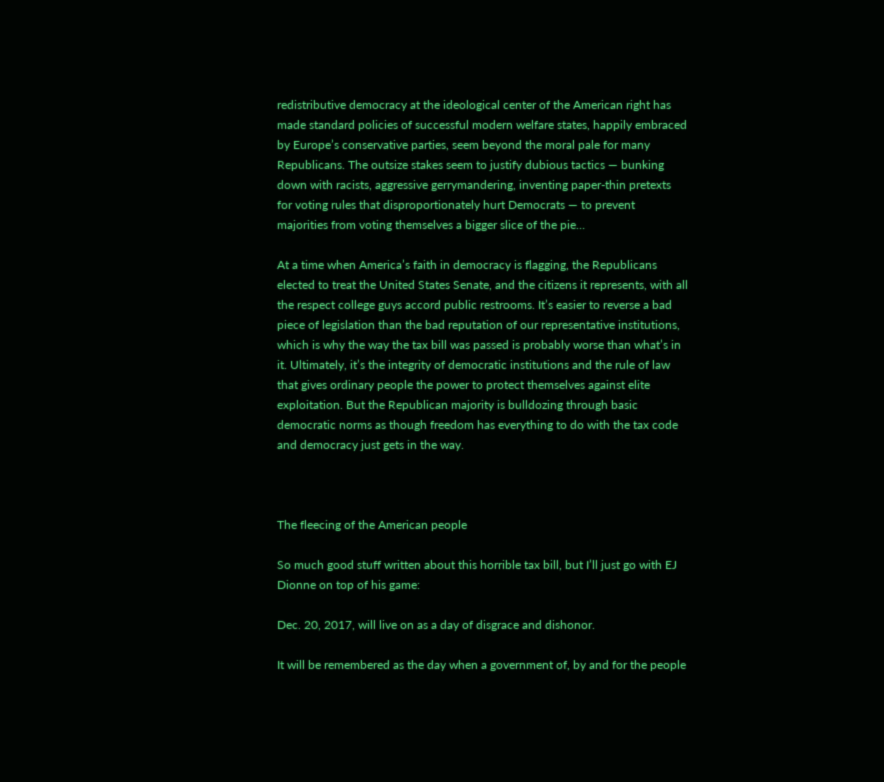redistributive democracy at the ideological center of the American right has made standard policies of successful modern welfare states, happily embraced by Europe’s conservative parties, seem beyond the moral pale for many Republicans. The outsize stakes seem to justify dubious tactics — bunking down with racists, aggressive gerrymandering, inventing paper-thin pretexts for voting rules that disproportionately hurt Democrats — to prevent majorities from voting themselves a bigger slice of the pie…

At a time when America’s faith in democracy is flagging, the Republicans elected to treat the United States Senate, and the citizens it represents, with all the respect college guys accord public restrooms. It’s easier to reverse a bad piece of legislation than the bad reputation of our representative institutions, which is why the way the tax bill was passed is probably worse than what’s in it. Ultimately, it’s the integrity of democratic institutions and the rule of law that gives ordinary people the power to protect themselves against elite exploitation. But the Republican majority is bulldozing through basic democratic norms as though freedom has everything to do with the tax code and democracy just gets in the way.



The fleecing of the American people

So much good stuff written about this horrible tax bill, but I’ll just go with EJ Dionne on top of his game:

Dec. 20, 2017, will live on as a day of disgrace and dishonor.

It will be remembered as the day when a government of, by and for the people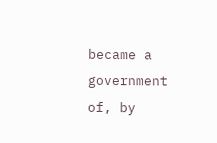became a government of, by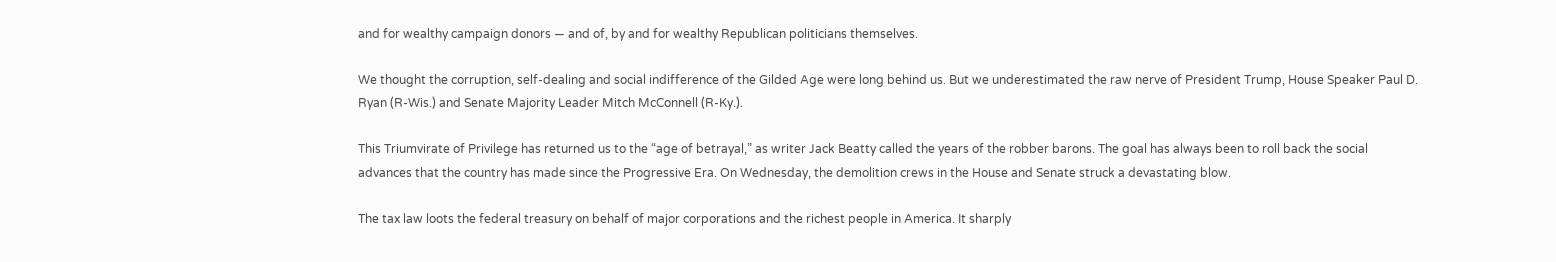and for wealthy campaign donors — and of, by and for wealthy Republican politicians themselves.

We thought the corruption, self-dealing and social indifference of the Gilded Age were long behind us. But we underestimated the raw nerve of President Trump, House Speaker Paul D. Ryan (R-Wis.) and Senate Majority Leader Mitch McConnell (R-Ky.).

This Triumvirate of Privilege has returned us to the “age of betrayal,” as writer Jack Beatty called the years of the robber barons. The goal has always been to roll back the social advances that the country has made since the Progressive Era. On Wednesday, the demolition crews in the House and Senate struck a devastating blow.

The tax law loots the federal treasury on behalf of major corporations and the richest people in America. It sharply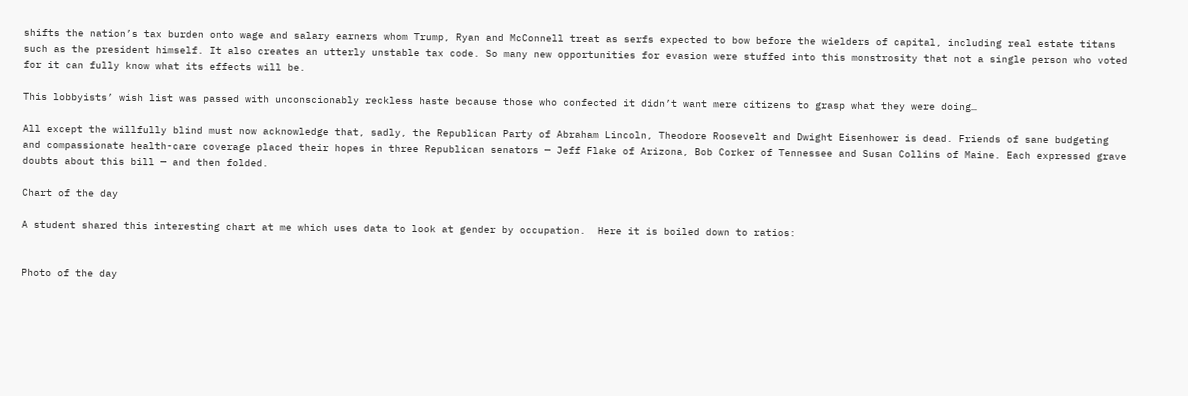shifts the nation’s tax burden onto wage and salary earners whom Trump, Ryan and McConnell treat as serfs expected to bow before the wielders of capital, including real estate titans such as the president himself. It also creates an utterly unstable tax code. So many new opportunities for evasion were stuffed into this monstrosity that not a single person who voted for it can fully know what its effects will be.

This lobbyists’ wish list was passed with unconscionably reckless haste because those who confected it didn’t want mere citizens to grasp what they were doing…

All except the willfully blind must now acknowledge that, sadly, the Republican Party of Abraham Lincoln, Theodore Roosevelt and Dwight Eisenhower is dead. Friends of sane budgeting and compassionate health-care coverage placed their hopes in three Republican senators — Jeff Flake of Arizona, Bob Corker of Tennessee and Susan Collins of Maine. Each expressed grave doubts about this bill — and then folded.

Chart of the day

A student shared this interesting chart at me which uses data to look at gender by occupation.  Here it is boiled down to ratios:


Photo of the day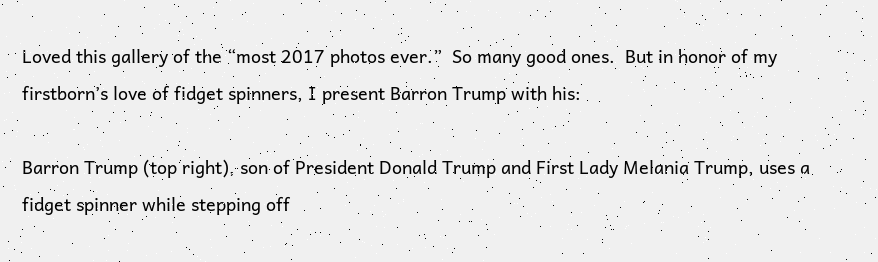Loved this gallery of the “most 2017 photos ever.”  So many good ones.  But in honor of my firstborn’s love of fidget spinners, I present Barron Trump with his:

Barron Trump (top right), son of President Donald Trump and First Lady Melania Trump, uses a fidget spinner while stepping off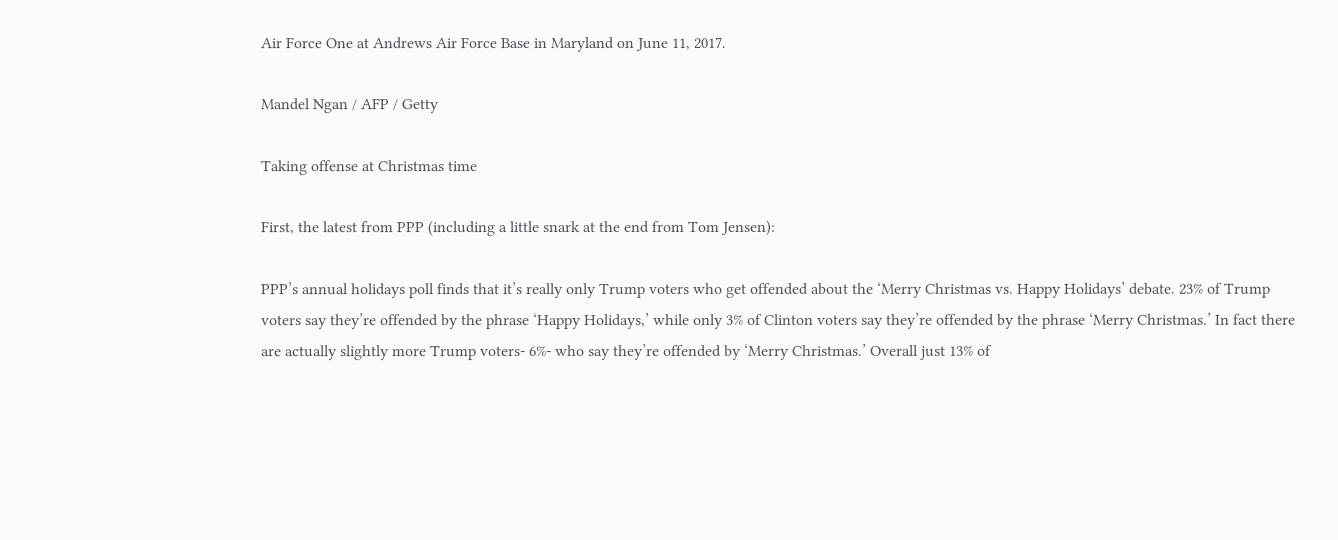Air Force One at Andrews Air Force Base in Maryland on June 11, 2017.

Mandel Ngan / AFP / Getty

Taking offense at Christmas time

First, the latest from PPP (including a little snark at the end from Tom Jensen):

PPP’s annual holidays poll finds that it’s really only Trump voters who get offended about the ‘Merry Christmas vs. Happy Holidays’ debate. 23% of Trump voters say they’re offended by the phrase ‘Happy Holidays,’ while only 3% of Clinton voters say they’re offended by the phrase ‘Merry Christmas.’ In fact there are actually slightly more Trump voters- 6%- who say they’re offended by ‘Merry Christmas.’ Overall just 13% of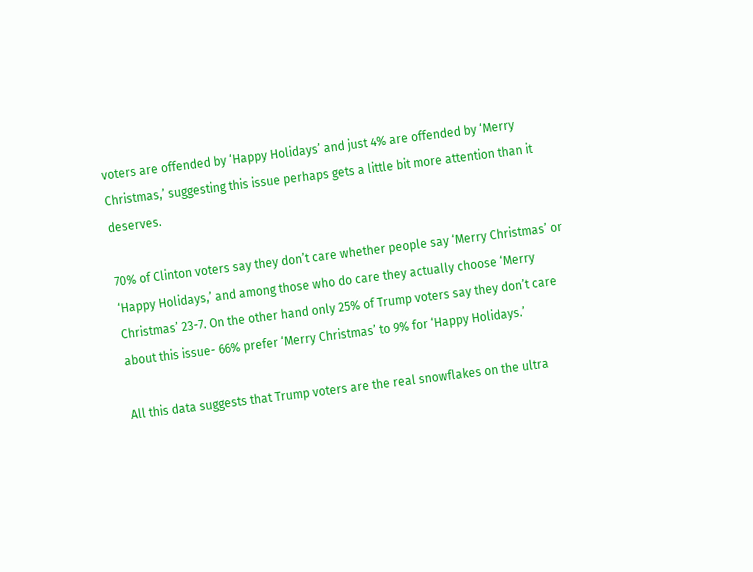voters are offended by ‘Happy Holidays’ and just 4% are offended by ‘Merry Christmas,’ suggesting this issue perhaps gets a little bit more attention than it deserves.

70% of Clinton voters say they don’t care whether people say ‘Merry Christmas’ or ‘Happy Holidays,’ and among those who do care they actually choose ‘Merry Christmas’ 23-7. On the other hand only 25% of Trump voters say they don’t care about this issue- 66% prefer ‘Merry Christmas’ to 9% for ‘Happy Holidays.’

All this data suggests that Trump voters are the real snowflakes on the ultra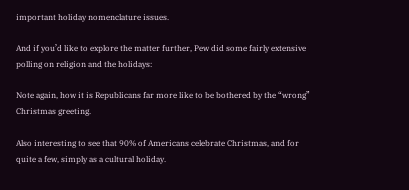important holiday nomenclature issues.

And if you’d like to explore the matter further, Pew did some fairly extensive polling on religion and the holidays:

Note again, how it is Republicans far more like to be bothered by the “wrong” Christmas greeting.

Also interesting to see that 90% of Americans celebrate Christmas, and for quite a few, simply as a cultural holiday.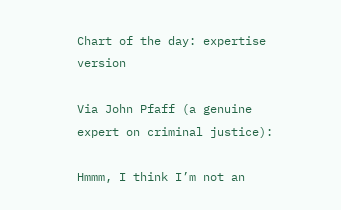Chart of the day: expertise version

Via John Pfaff (a genuine expert on criminal justice):

Hmmm, I think I’m not an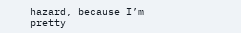hazard, because I’m pretty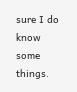sure I do know some things.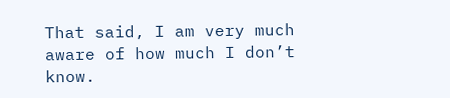That said, I am very much aware of how much I don’t know.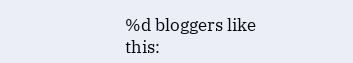%d bloggers like this: